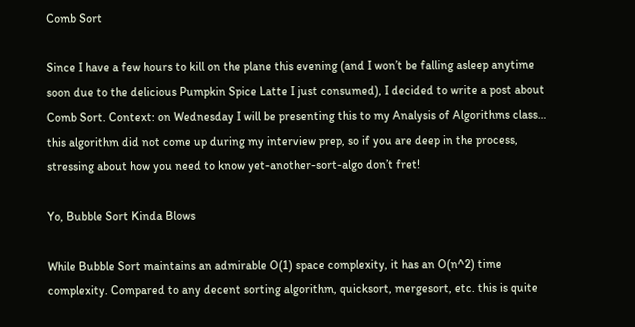Comb Sort

Since I have a few hours to kill on the plane this evening (and I won’t be falling asleep anytime soon due to the delicious Pumpkin Spice Latte I just consumed), I decided to write a post about Comb Sort. Context: on Wednesday I will be presenting this to my Analysis of Algorithms class… this algorithm did not come up during my interview prep, so if you are deep in the process, stressing about how you need to know yet-another-sort-algo don’t fret!

Yo, Bubble Sort Kinda Blows

While Bubble Sort maintains an admirable O(1) space complexity, it has an O(n^2) time complexity. Compared to any decent sorting algorithm, quicksort, mergesort, etc. this is quite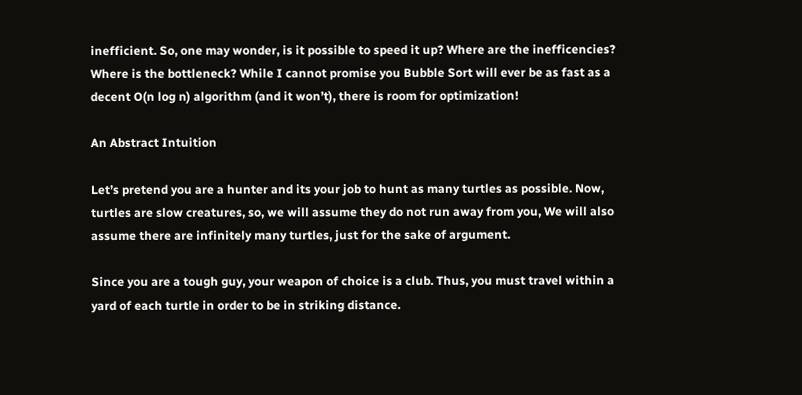inefficient. So, one may wonder, is it possible to speed it up? Where are the inefficencies? Where is the bottleneck? While I cannot promise you Bubble Sort will ever be as fast as a decent O(n log n) algorithm (and it won’t), there is room for optimization!

An Abstract Intuition

Let’s pretend you are a hunter and its your job to hunt as many turtles as possible. Now, turtles are slow creatures, so, we will assume they do not run away from you, We will also assume there are infinitely many turtles, just for the sake of argument.

Since you are a tough guy, your weapon of choice is a club. Thus, you must travel within a yard of each turtle in order to be in striking distance.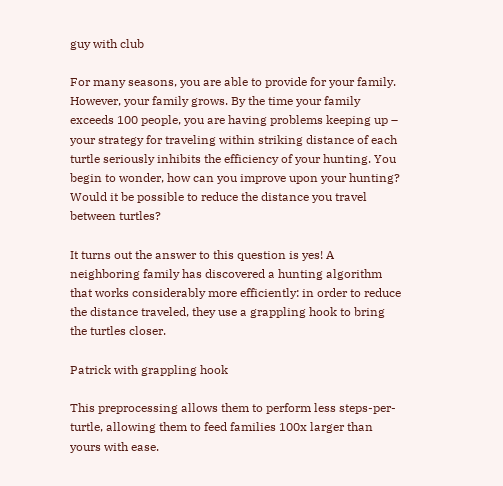guy with club

For many seasons, you are able to provide for your family. However, your family grows. By the time your family exceeds 100 people, you are having problems keeping up – your strategy for traveling within striking distance of each turtle seriously inhibits the efficiency of your hunting. You begin to wonder, how can you improve upon your hunting? Would it be possible to reduce the distance you travel between turtles?

It turns out the answer to this question is yes! A neighboring family has discovered a hunting algorithm that works considerably more efficiently: in order to reduce the distance traveled, they use a grappling hook to bring the turtles closer.

Patrick with grappling hook

This preprocessing allows them to perform less steps-per-turtle, allowing them to feed families 100x larger than yours with ease.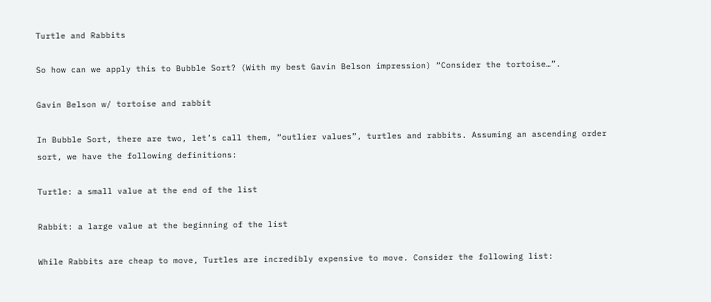Turtle and Rabbits

So how can we apply this to Bubble Sort? (With my best Gavin Belson impression) “Consider the tortoise…”.

Gavin Belson w/ tortoise and rabbit

In Bubble Sort, there are two, let’s call them, “outlier values”, turtles and rabbits. Assuming an ascending order sort, we have the following definitions:

Turtle: a small value at the end of the list

Rabbit: a large value at the beginning of the list

While Rabbits are cheap to move, Turtles are incredibly expensive to move. Consider the following list: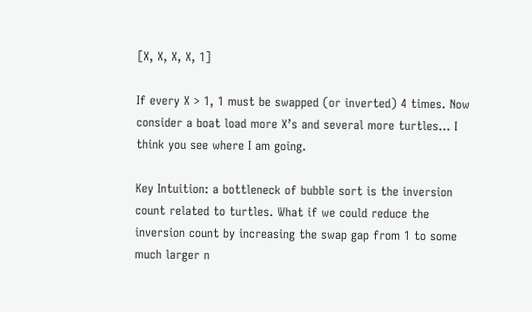[X, X, X, X, 1]

If every X > 1, 1 must be swapped (or inverted) 4 times. Now consider a boat load more X’s and several more turtles… I think you see where I am going.

Key Intuition: a bottleneck of bubble sort is the inversion count related to turtles. What if we could reduce the inversion count by increasing the swap gap from 1 to some much larger n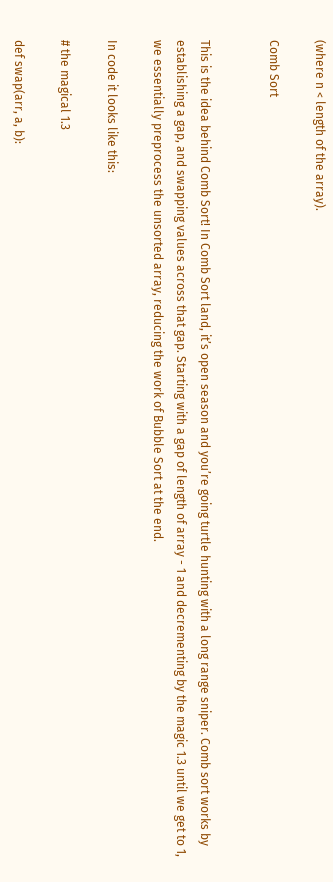(where n < length of the array).

Comb Sort


This is the idea behind Comb Sort! In Comb Sort land, it’s open season and you’re going turtle hunting with a long range sniper. Comb sort works by establishing a gap, and swapping values across that gap. Starting with a gap of length of array - 1 and decrementing by the magic 1.3 until we get to 1, we essentially preprocess the unsorted array, reducing the work of Bubble Sort at the end.

In code it looks like this:

# the magical 1.3

def swap(arr, a, b):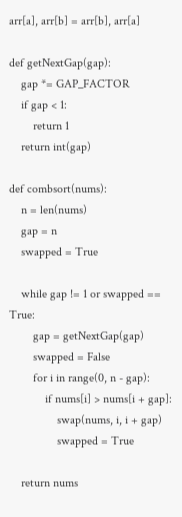arr[a], arr[b] = arr[b], arr[a]

def getNextGap(gap):
    gap *= GAP_FACTOR
    if gap < 1:
        return 1
    return int(gap)

def combsort(nums):
    n = len(nums)
    gap = n
    swapped = True

    while gap != 1 or swapped == True:
        gap = getNextGap(gap)
        swapped = False
        for i in range(0, n - gap):
            if nums[i] > nums[i + gap]:
                swap(nums, i, i + gap)
                swapped = True

    return nums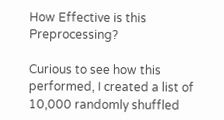How Effective is this Preprocessing?

Curious to see how this performed, I created a list of 10,000 randomly shuffled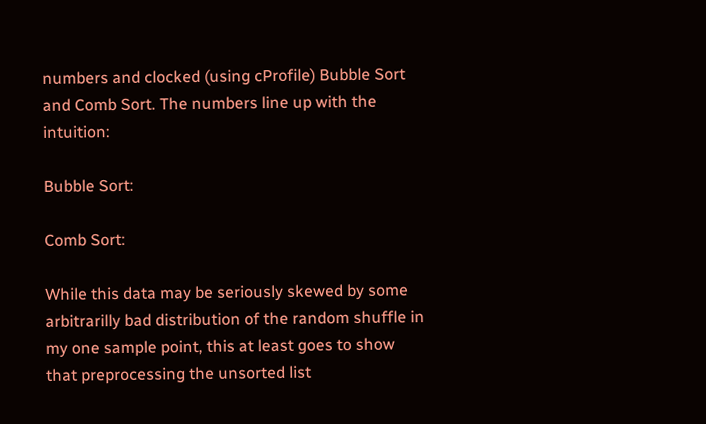numbers and clocked (using cProfile) Bubble Sort and Comb Sort. The numbers line up with the intuition:

Bubble Sort:

Comb Sort:

While this data may be seriously skewed by some arbitrarilly bad distribution of the random shuffle in my one sample point, this at least goes to show that preprocessing the unsorted list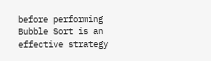before performing Bubble Sort is an effective strategy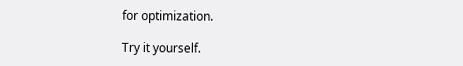for optimization.

Try it yourself.